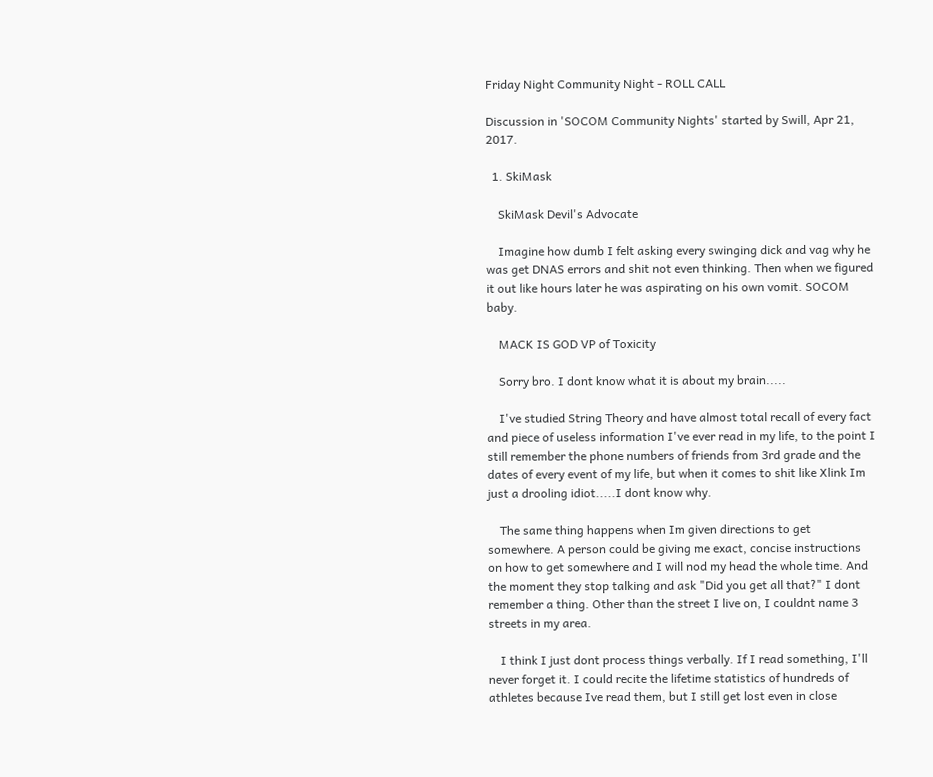Friday Night Community Night - ROLL CALL

Discussion in 'SOCOM Community Nights' started by Swill, Apr 21, 2017.

  1. SkiMask

    SkiMask Devil's Advocate

    Imagine how dumb I felt asking every swinging dick and vag why he was get DNAS errors and shit not even thinking. Then when we figured it out like hours later he was aspirating on his own vomit. SOCOM baby.

    MACK IS GOD VP of Toxicity

    Sorry bro. I dont know what it is about my brain.....

    I've studied String Theory and have almost total recall of every fact and piece of useless information I've ever read in my life, to the point I still remember the phone numbers of friends from 3rd grade and the dates of every event of my life, but when it comes to shit like Xlink Im just a drooling idiot.....I dont know why.

    The same thing happens when Im given directions to get somewhere. A person could be giving me exact, concise instructions on how to get somewhere and I will nod my head the whole time. And the moment they stop talking and ask "Did you get all that?" I dont remember a thing. Other than the street I live on, I couldnt name 3 streets in my area.

    I think I just dont process things verbally. If I read something, I'll never forget it. I could recite the lifetime statistics of hundreds of athletes because Ive read them, but I still get lost even in close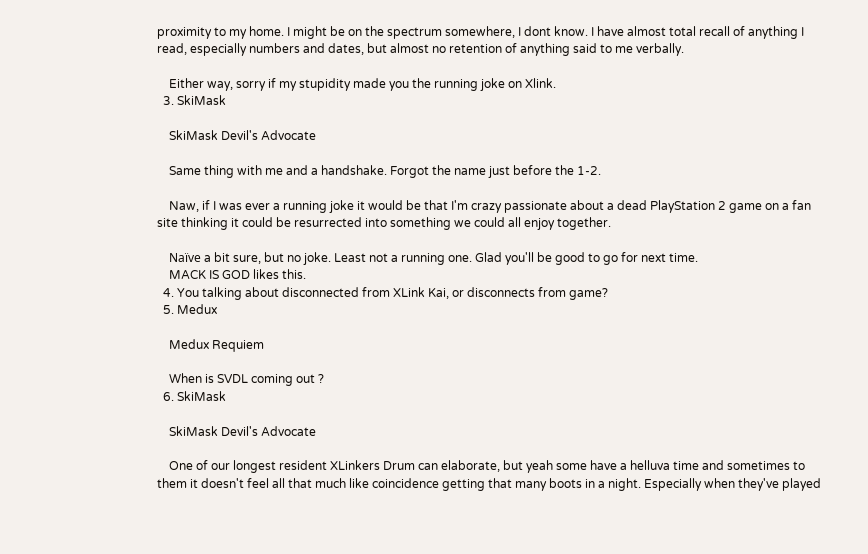proximity to my home. I might be on the spectrum somewhere, I dont know. I have almost total recall of anything I read, especially numbers and dates, but almost no retention of anything said to me verbally.

    Either way, sorry if my stupidity made you the running joke on Xlink.
  3. SkiMask

    SkiMask Devil's Advocate

    Same thing with me and a handshake. Forgot the name just before the 1-2.

    Naw, if I was ever a running joke it would be that I'm crazy passionate about a dead PlayStation 2 game on a fan site thinking it could be resurrected into something we could all enjoy together.

    Naïve a bit sure, but no joke. Least not a running one. Glad you'll be good to go for next time.
    MACK IS GOD likes this.
  4. You talking about disconnected from XLink Kai, or disconnects from game?
  5. Medux

    Medux Requiem

    When is SVDL coming out ?
  6. SkiMask

    SkiMask Devil's Advocate

    One of our longest resident XLinkers Drum can elaborate, but yeah some have a helluva time and sometimes to them it doesn't feel all that much like coincidence getting that many boots in a night. Especially when they've played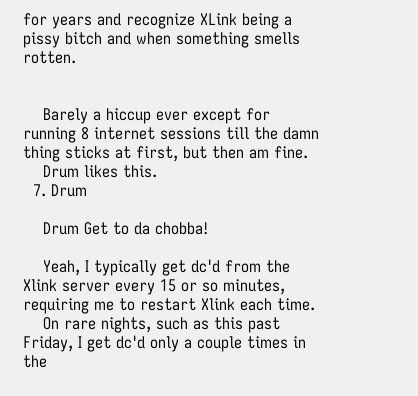for years and recognize XLink being a pissy bitch and when something smells rotten.


    Barely a hiccup ever except for running 8 internet sessions till the damn thing sticks at first, but then am fine.
    Drum likes this.
  7. Drum

    Drum Get to da chobba!

    Yeah, I typically get dc'd from the Xlink server every 15 or so minutes, requiring me to restart Xlink each time.
    On rare nights, such as this past Friday, I get dc'd only a couple times in the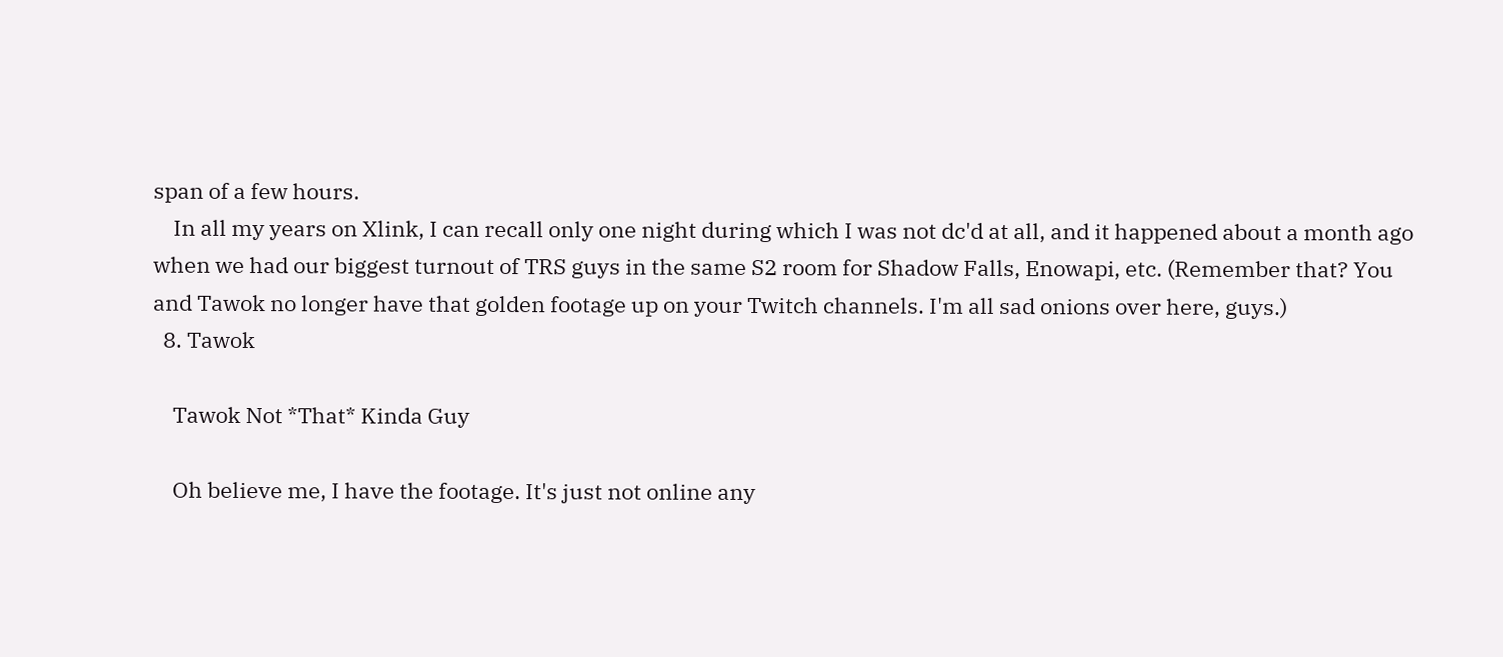span of a few hours.
    In all my years on Xlink, I can recall only one night during which I was not dc'd at all, and it happened about a month ago when we had our biggest turnout of TRS guys in the same S2 room for Shadow Falls, Enowapi, etc. (Remember that? You and Tawok no longer have that golden footage up on your Twitch channels. I'm all sad onions over here, guys.)
  8. Tawok

    Tawok Not *That* Kinda Guy

    Oh believe me, I have the footage. It's just not online any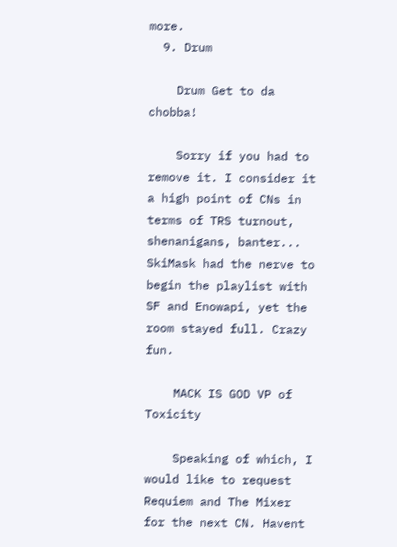more.
  9. Drum

    Drum Get to da chobba!

    Sorry if you had to remove it. I consider it a high point of CNs in terms of TRS turnout, shenanigans, banter... SkiMask had the nerve to begin the playlist with SF and Enowapi, yet the room stayed full. Crazy fun.

    MACK IS GOD VP of Toxicity

    Speaking of which, I would like to request Requiem and The Mixer for the next CN. Havent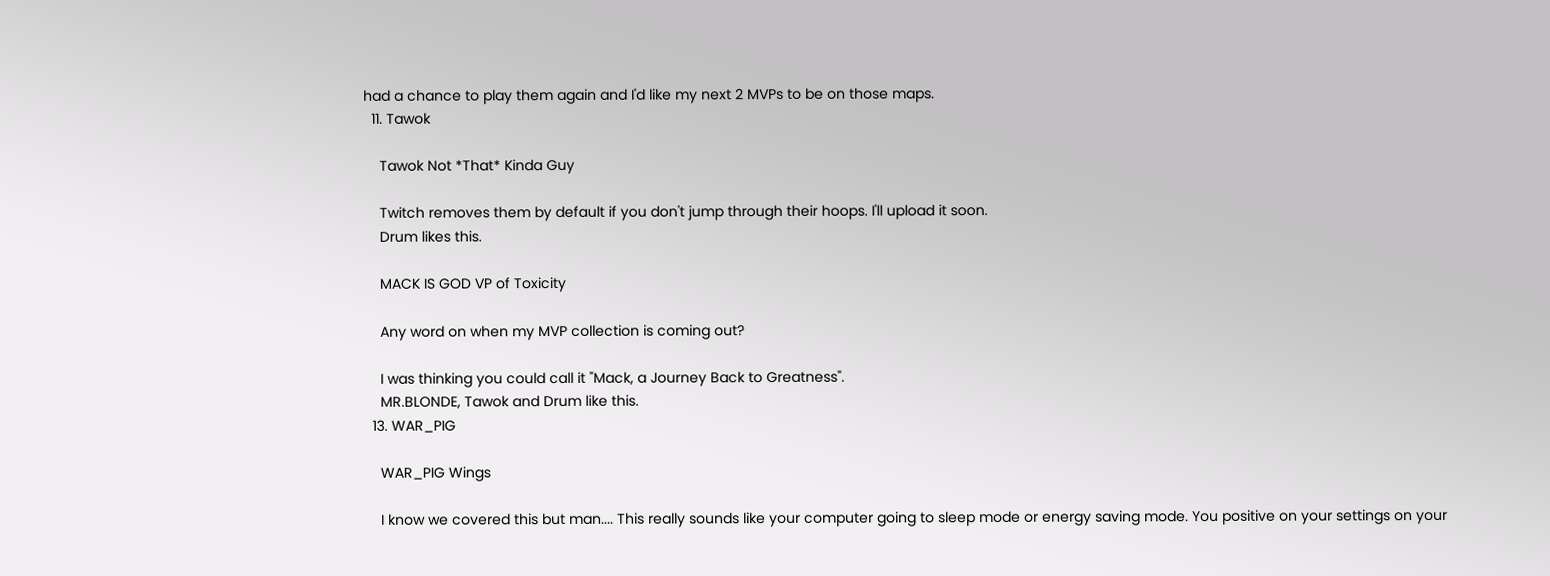had a chance to play them again and I'd like my next 2 MVPs to be on those maps.
  11. Tawok

    Tawok Not *That* Kinda Guy

    Twitch removes them by default if you don't jump through their hoops. I'll upload it soon.
    Drum likes this.

    MACK IS GOD VP of Toxicity

    Any word on when my MVP collection is coming out?

    I was thinking you could call it "Mack, a Journey Back to Greatness".
    MR.BLONDE, Tawok and Drum like this.
  13. WAR_PIG

    WAR_PIG Wings

    I know we covered this but man.... This really sounds like your computer going to sleep mode or energy saving mode. You positive on your settings on your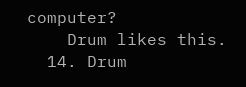computer?
    Drum likes this.
  14. Drum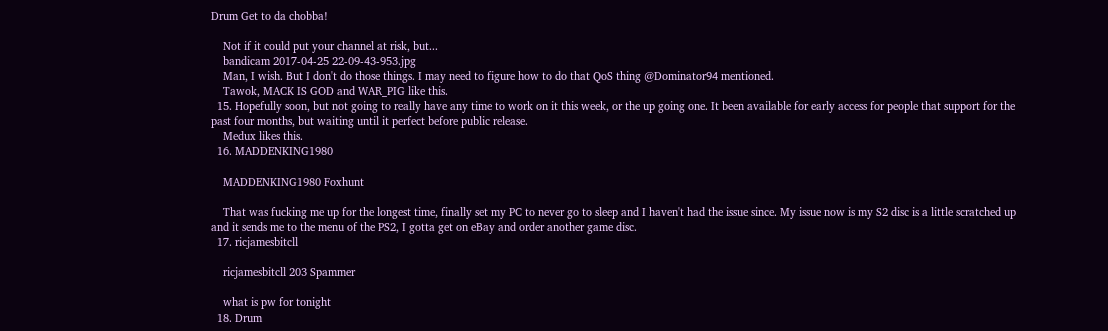Drum Get to da chobba!

    Not if it could put your channel at risk, but...
    bandicam 2017-04-25 22-09-43-953.jpg
    Man, I wish. But I don't do those things. I may need to figure how to do that QoS thing @Dominator94 mentioned.
    Tawok, MACK IS GOD and WAR_PIG like this.
  15. Hopefully soon, but not going to really have any time to work on it this week, or the up going one. It been available for early access for people that support for the past four months, but waiting until it perfect before public release.
    Medux likes this.
  16. MADDENKING1980

    MADDENKING1980 Foxhunt

    That was fucking me up for the longest time, finally set my PC to never go to sleep and I haven't had the issue since. My issue now is my S2 disc is a little scratched up and it sends me to the menu of the PS2, I gotta get on eBay and order another game disc.
  17. ricjamesbitcll

    ricjamesbitcll 203 Spammer

    what is pw for tonight
  18. Drum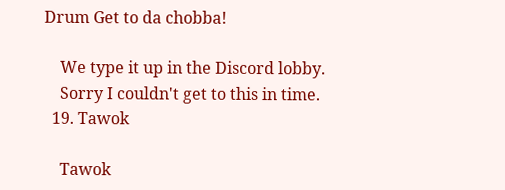Drum Get to da chobba!

    We type it up in the Discord lobby.
    Sorry I couldn't get to this in time.
  19. Tawok

    Tawok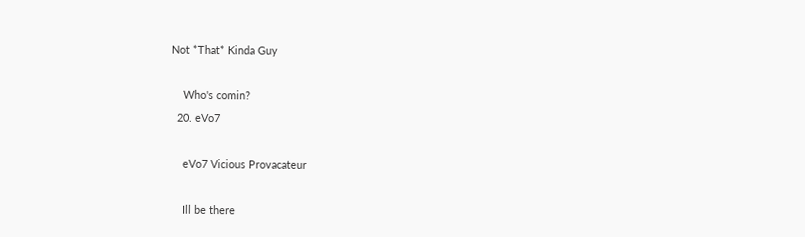Not *That* Kinda Guy

    Who's comin?
  20. eVo7

    eVo7 Vicious Provacateur

    Ill be there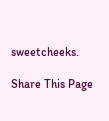sweetcheeks.

Share This Page